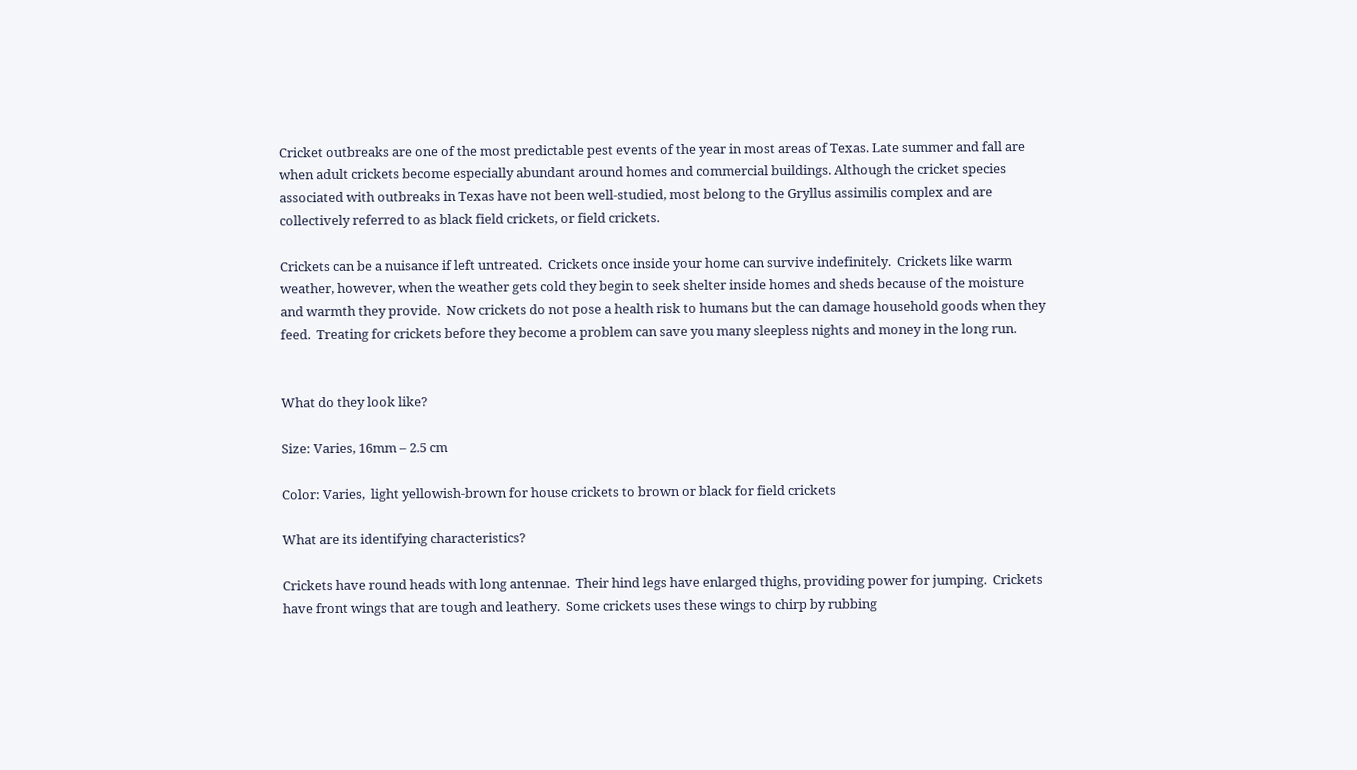Cricket outbreaks are one of the most predictable pest events of the year in most areas of Texas. Late summer and fall are when adult crickets become especially abundant around homes and commercial buildings. Although the cricket species associated with outbreaks in Texas have not been well-studied, most belong to the Gryllus assimilis complex and are collectively referred to as black field crickets, or field crickets.

Crickets can be a nuisance if left untreated.  Crickets once inside your home can survive indefinitely.  Crickets like warm weather, however, when the weather gets cold they begin to seek shelter inside homes and sheds because of the moisture and warmth they provide.  Now crickets do not pose a health risk to humans but the can damage household goods when they feed.  Treating for crickets before they become a problem can save you many sleepless nights and money in the long run.


What do they look like?

Size: Varies, 16mm – 2.5 cm

Color: Varies,  light yellowish-brown for house crickets to brown or black for field crickets

What are its identifying characteristics?

Crickets have round heads with long antennae.  Their hind legs have enlarged thighs, providing power for jumping.  Crickets have front wings that are tough and leathery.  Some crickets uses these wings to chirp by rubbing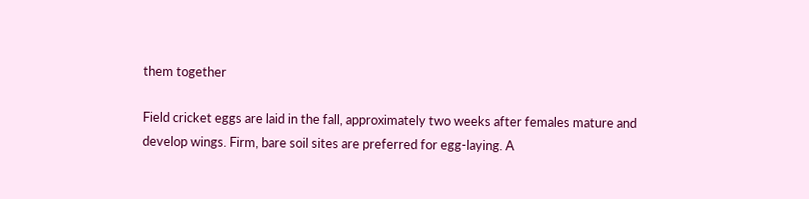them together

Field cricket eggs are laid in the fall, approximately two weeks after females mature and develop wings. Firm, bare soil sites are preferred for egg-laying. A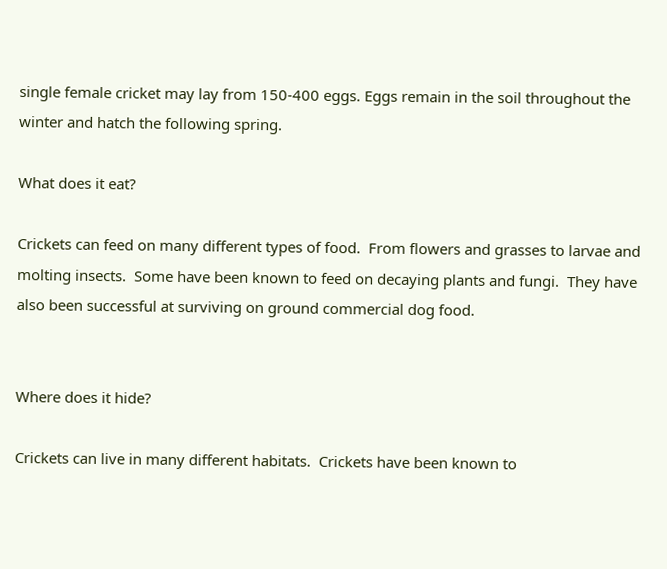single female cricket may lay from 150-400 eggs. Eggs remain in the soil throughout the winter and hatch the following spring.

What does it eat?

Crickets can feed on many different types of food.  From flowers and grasses to larvae and molting insects.  Some have been known to feed on decaying plants and fungi.  They have also been successful at surviving on ground commercial dog food.


Where does it hide?

Crickets can live in many different habitats.  Crickets have been known to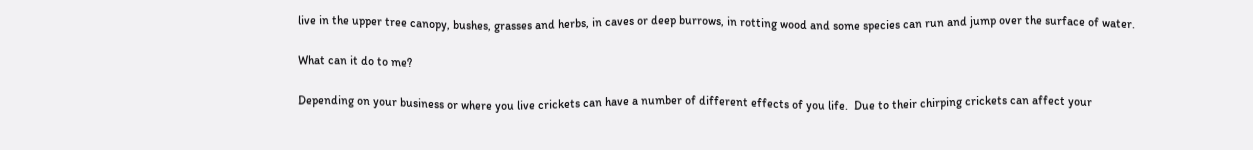live in the upper tree canopy, bushes, grasses and herbs, in caves or deep burrows, in rotting wood and some species can run and jump over the surface of water.

What can it do to me?

Depending on your business or where you live crickets can have a number of different effects of you life.  Due to their chirping crickets can affect your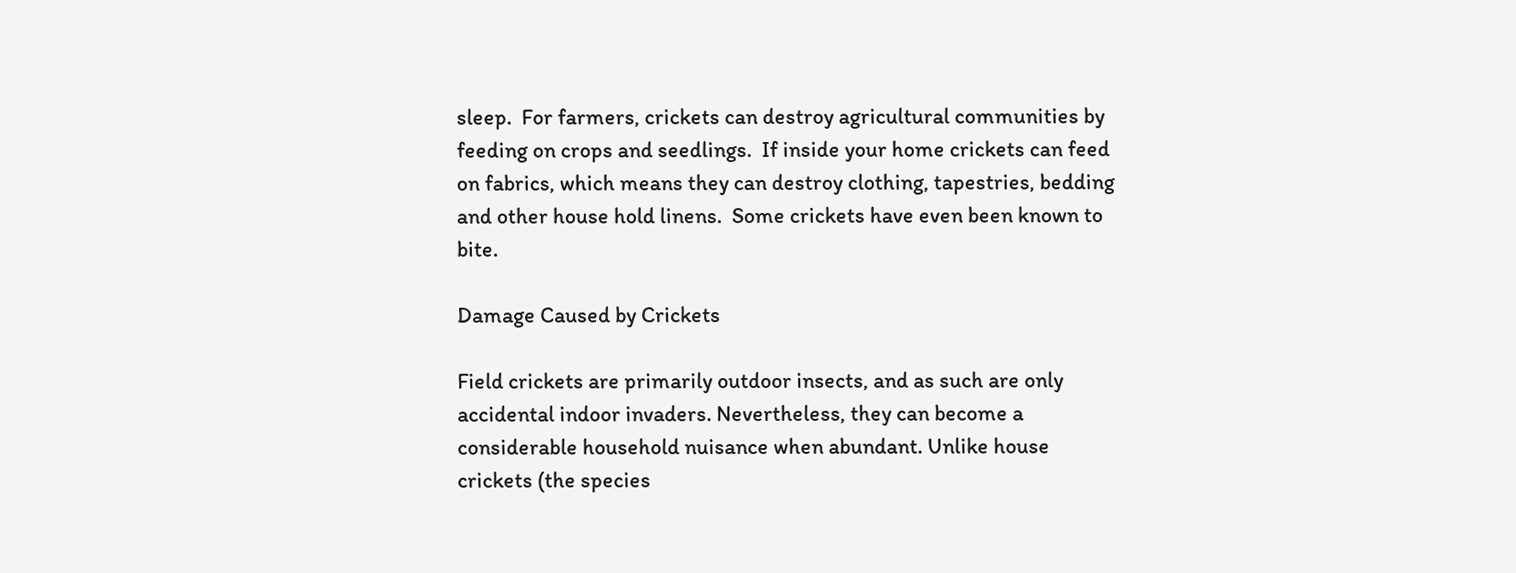sleep.  For farmers, crickets can destroy agricultural communities by feeding on crops and seedlings.  If inside your home crickets can feed on fabrics, which means they can destroy clothing, tapestries, bedding and other house hold linens.  Some crickets have even been known to bite.

Damage Caused by Crickets

Field crickets are primarily outdoor insects, and as such are only accidental indoor invaders. Nevertheless, they can become a considerable household nuisance when abundant. Unlike house crickets (the species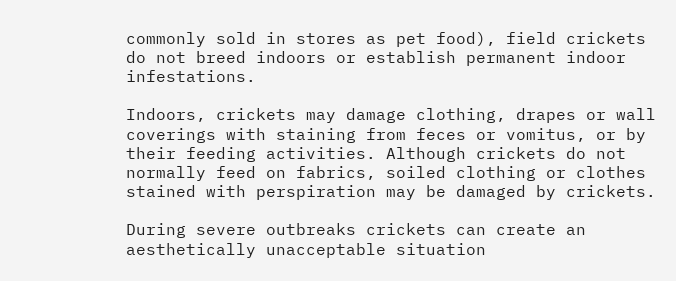commonly sold in stores as pet food), field crickets do not breed indoors or establish permanent indoor infestations.

Indoors, crickets may damage clothing, drapes or wall coverings with staining from feces or vomitus, or by their feeding activities. Although crickets do not normally feed on fabrics, soiled clothing or clothes stained with perspiration may be damaged by crickets.

During severe outbreaks crickets can create an aesthetically unacceptable situation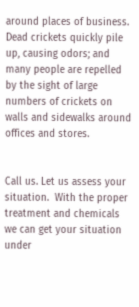around places of business. Dead crickets quickly pile up, causing odors; and many people are repelled by the sight of large numbers of crickets on walls and sidewalks around offices and stores.


Call us. Let us assess your situation.  With the proper treatment and chemicals we can get your situation under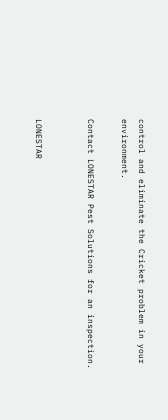control and eliminate the Cricket problem in your environment.

Contact LONESTAR Pest Solutions for an inspection.


LONESTAR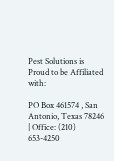Pest Solutions is Proud to be Affiliated with:

PO Box 461574 , San Antonio, Texas 78246 | Office: (210) 653-4250